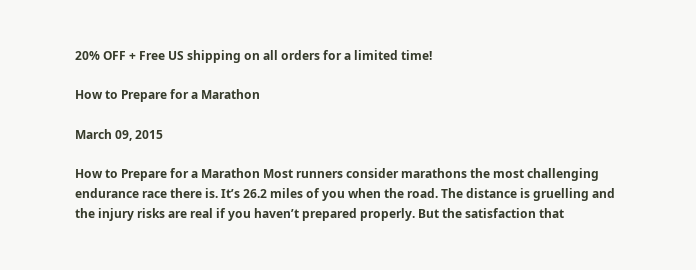20% OFF + Free US shipping on all orders for a limited time!

How to Prepare for a Marathon

March 09, 2015

How to Prepare for a Marathon Most runners consider marathons the most challenging endurance race there is. It’s 26.2 miles of you when the road. The distance is gruelling and the injury risks are real if you haven’t prepared properly. But the satisfaction that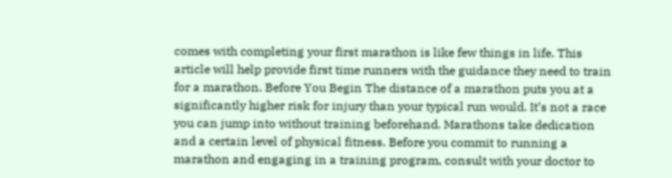comes with completing your first marathon is like few things in life. This article will help provide first time runners with the guidance they need to train for a marathon. Before You Begin The distance of a marathon puts you at a significantly higher risk for injury than your typical run would. It’s not a race you can jump into without training beforehand. Marathons take dedication and a certain level of physical fitness. Before you commit to running a marathon and engaging in a training program, consult with your doctor to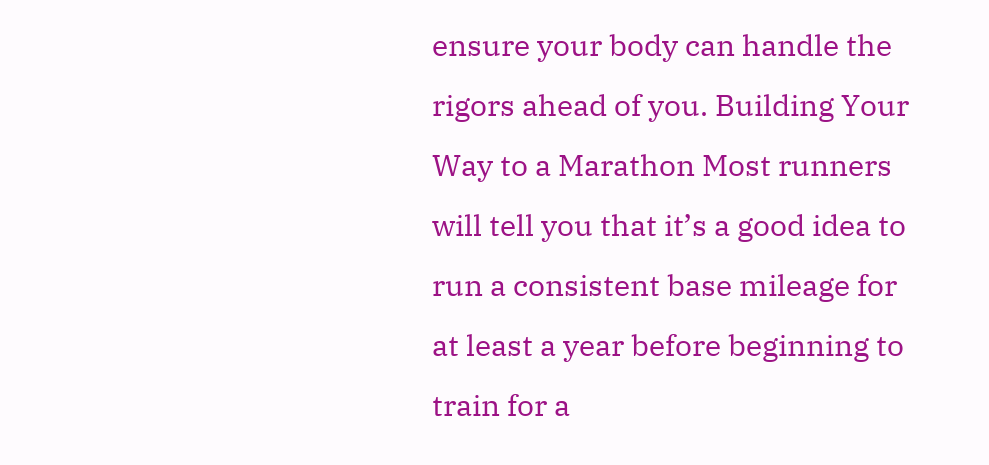ensure your body can handle the rigors ahead of you. Building Your Way to a Marathon Most runners will tell you that it’s a good idea to run a consistent base mileage for at least a year before beginning to train for a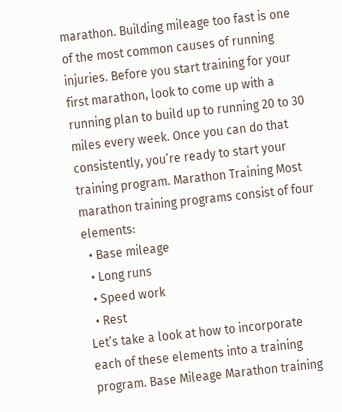marathon. Building mileage too fast is one of the most common causes of running injuries. Before you start training for your first marathon, look to come up with a running plan to build up to running 20 to 30 miles every week. Once you can do that consistently, you’re ready to start your training program. Marathon Training Most marathon training programs consist of four elements:
  • Base mileage
  • Long runs
  • Speed work
  • Rest
Let’s take a look at how to incorporate each of these elements into a training program. Base Mileage Marathon training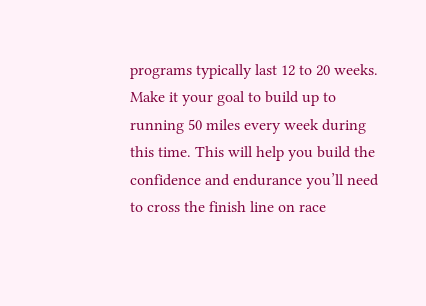programs typically last 12 to 20 weeks. Make it your goal to build up to running 50 miles every week during this time. This will help you build the confidence and endurance you’ll need to cross the finish line on race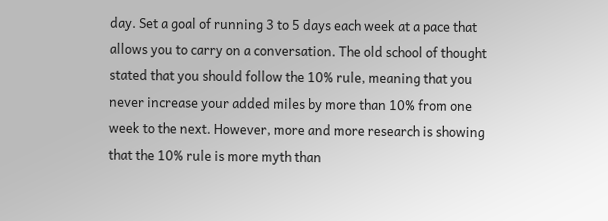day. Set a goal of running 3 to 5 days each week at a pace that allows you to carry on a conversation. The old school of thought stated that you should follow the 10% rule, meaning that you never increase your added miles by more than 10% from one week to the next. However, more and more research is showing that the 10% rule is more myth than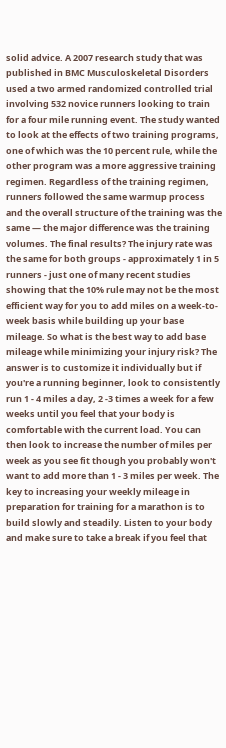solid advice. A 2007 research study that was published in BMC Musculoskeletal Disorders used a two armed randomized controlled trial involving 532 novice runners looking to train for a four mile running event. The study wanted to look at the effects of two training programs, one of which was the 10 percent rule, while the other program was a more aggressive training regimen. Regardless of the training regimen, runners followed the same warmup process and the overall structure of the training was the same — the major difference was the training volumes. The final results? The injury rate was the same for both groups - approximately 1 in 5 runners - just one of many recent studies showing that the 10% rule may not be the most efficient way for you to add miles on a week-to-week basis while building up your base mileage. So what is the best way to add base mileage while minimizing your injury risk? The answer is to customize it individually but if you're a running beginner, look to consistently run 1 - 4 miles a day, 2 -3 times a week for a few weeks until you feel that your body is comfortable with the current load. You can then look to increase the number of miles per week as you see fit though you probably won't want to add more than 1 - 3 miles per week. The key to increasing your weekly mileage in preparation for training for a marathon is to build slowly and steadily. Listen to your body and make sure to take a break if you feel that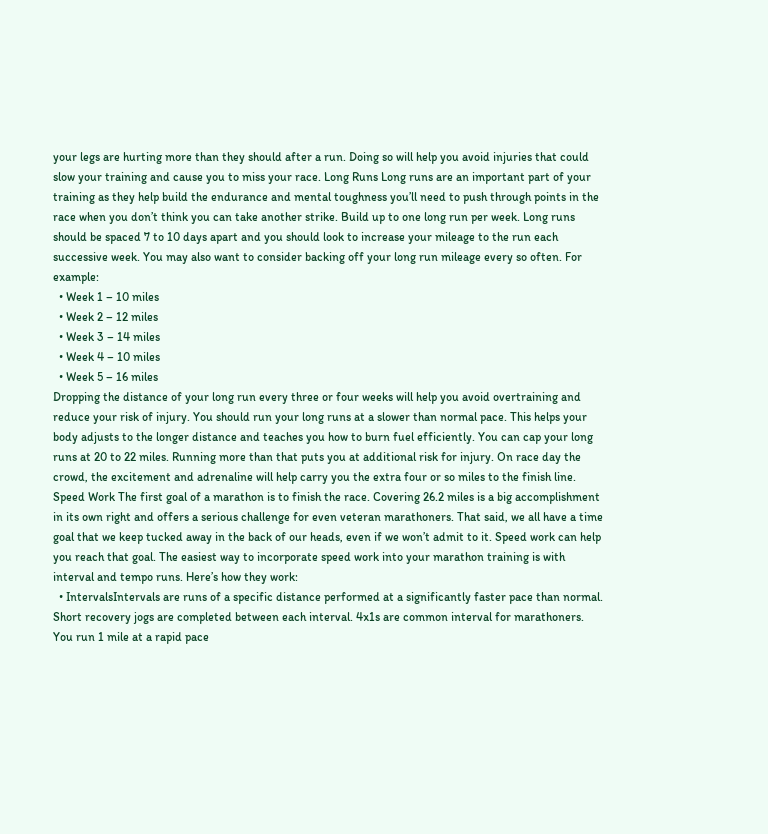your legs are hurting more than they should after a run. Doing so will help you avoid injuries that could slow your training and cause you to miss your race. Long Runs Long runs are an important part of your training as they help build the endurance and mental toughness you’ll need to push through points in the race when you don’t think you can take another strike. Build up to one long run per week. Long runs should be spaced 7 to 10 days apart and you should look to increase your mileage to the run each successive week. You may also want to consider backing off your long run mileage every so often. For example:
  • Week 1 – 10 miles
  • Week 2 – 12 miles
  • Week 3 – 14 miles
  • Week 4 – 10 miles
  • Week 5 – 16 miles
Dropping the distance of your long run every three or four weeks will help you avoid overtraining and reduce your risk of injury. You should run your long runs at a slower than normal pace. This helps your body adjusts to the longer distance and teaches you how to burn fuel efficiently. You can cap your long runs at 20 to 22 miles. Running more than that puts you at additional risk for injury. On race day the crowd, the excitement and adrenaline will help carry you the extra four or so miles to the finish line. Speed Work The first goal of a marathon is to finish the race. Covering 26.2 miles is a big accomplishment in its own right and offers a serious challenge for even veteran marathoners. That said, we all have a time goal that we keep tucked away in the back of our heads, even if we won’t admit to it. Speed work can help you reach that goal. The easiest way to incorporate speed work into your marathon training is with interval and tempo runs. Here’s how they work:
  • IntervalsIntervals are runs of a specific distance performed at a significantly faster pace than normal. Short recovery jogs are completed between each interval. 4x1s are common interval for marathoners. You run 1 mile at a rapid pace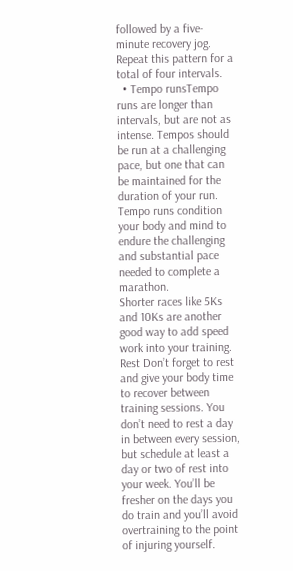followed by a five-minute recovery jog. Repeat this pattern for a total of four intervals.
  • Tempo runsTempo runs are longer than intervals, but are not as intense. Tempos should be run at a challenging pace, but one that can be maintained for the duration of your run. Tempo runs condition your body and mind to endure the challenging and substantial pace needed to complete a marathon.
Shorter races like 5Ks and 10Ks are another good way to add speed work into your training. Rest Don’t forget to rest and give your body time to recover between training sessions. You don’t need to rest a day in between every session, but schedule at least a day or two of rest into your week. You’ll be fresher on the days you do train and you’ll avoid overtraining to the point of injuring yourself.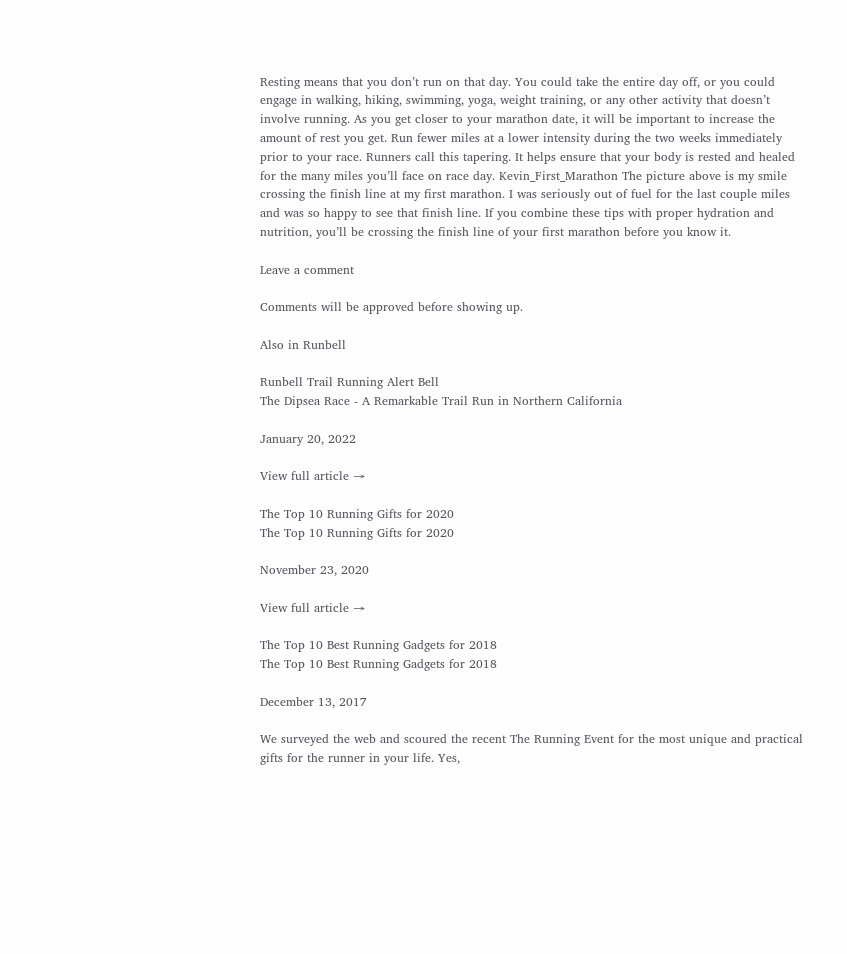Resting means that you don’t run on that day. You could take the entire day off, or you could engage in walking, hiking, swimming, yoga, weight training, or any other activity that doesn’t involve running. As you get closer to your marathon date, it will be important to increase the amount of rest you get. Run fewer miles at a lower intensity during the two weeks immediately prior to your race. Runners call this tapering. It helps ensure that your body is rested and healed for the many miles you’ll face on race day. Kevin_First_Marathon The picture above is my smile crossing the finish line at my first marathon. I was seriously out of fuel for the last couple miles and was so happy to see that finish line. If you combine these tips with proper hydration and nutrition, you’ll be crossing the finish line of your first marathon before you know it.

Leave a comment

Comments will be approved before showing up.

Also in Runbell

Runbell Trail Running Alert Bell
The Dipsea Race - A Remarkable Trail Run in Northern California

January 20, 2022

View full article →

The Top 10 Running Gifts for 2020
The Top 10 Running Gifts for 2020

November 23, 2020

View full article →

The Top 10 Best Running Gadgets for 2018
The Top 10 Best Running Gadgets for 2018

December 13, 2017

We surveyed the web and scoured the recent The Running Event for the most unique and practical gifts for the runner in your life. Yes,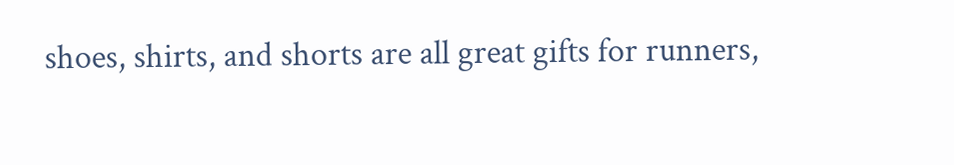shoes, shirts, and shorts are all great gifts for runners,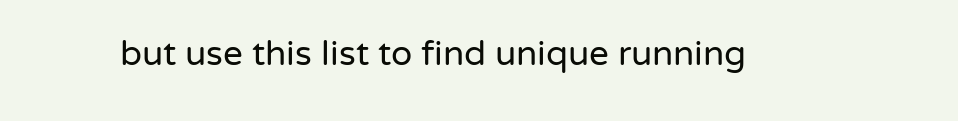but use this list to find unique running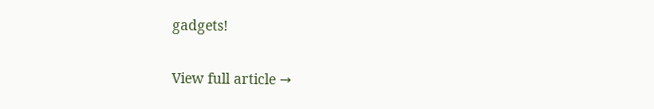gadgets!

View full article →